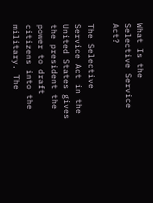What Is the Selective Service Act?

The Selective Service Act in the United States gives the president the power to draft citizens into the military. The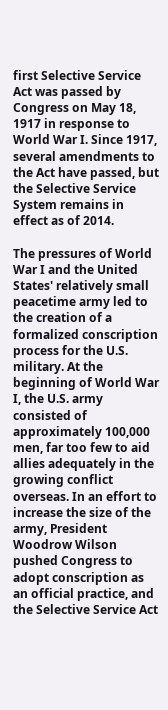first Selective Service Act was passed by Congress on May 18, 1917 in response to World War I. Since 1917, several amendments to the Act have passed, but the Selective Service System remains in effect as of 2014.

The pressures of World War I and the United States' relatively small peacetime army led to the creation of a formalized conscription process for the U.S. military. At the beginning of World War I, the U.S. army consisted of approximately 100,000 men, far too few to aid allies adequately in the growing conflict overseas. In an effort to increase the size of the army, President Woodrow Wilson pushed Congress to adopt conscription as an official practice, and the Selective Service Act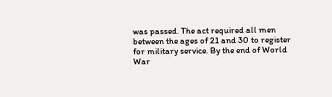was passed. The act required all men between the ages of 21 and 30 to register for military service. By the end of World War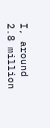I, around 2.8 million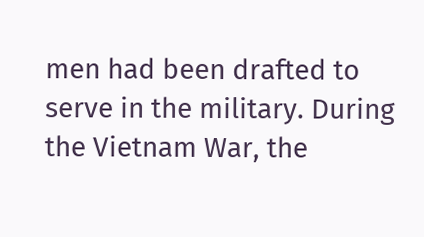men had been drafted to serve in the military. During the Vietnam War, the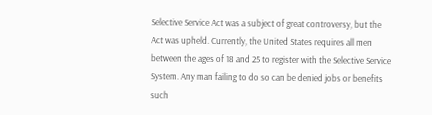Selective Service Act was a subject of great controversy, but the Act was upheld. Currently, the United States requires all men between the ages of 18 and 25 to register with the Selective Service System. Any man failing to do so can be denied jobs or benefits such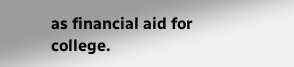as financial aid for college.